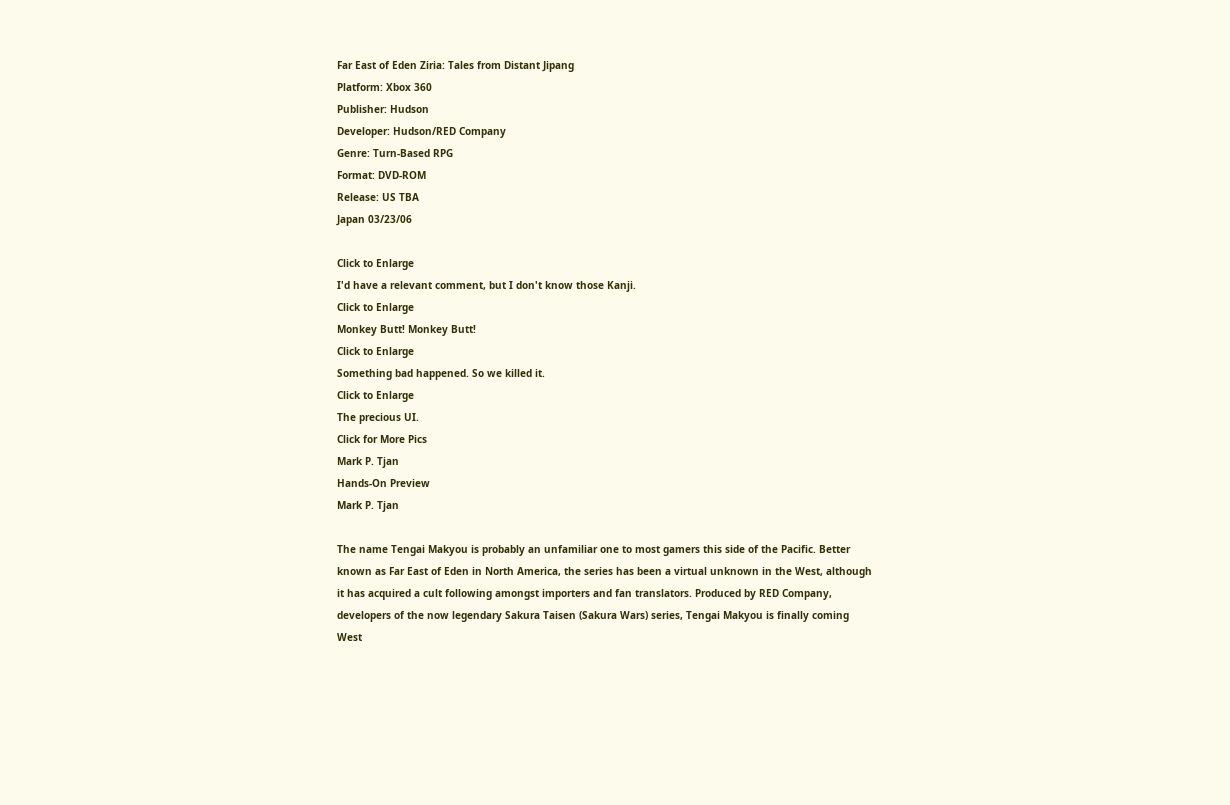Far East of Eden Ziria: Tales from Distant Jipang
Platform: Xbox 360
Publisher: Hudson
Developer: Hudson/RED Company
Genre: Turn-Based RPG
Format: DVD-ROM
Release: US TBA
Japan 03/23/06

Click to Enlarge
I'd have a relevant comment, but I don't know those Kanji.
Click to Enlarge
Monkey Butt! Monkey Butt!
Click to Enlarge
Something bad happened. So we killed it.
Click to Enlarge
The precious UI.
Click for More Pics
Mark P. Tjan
Hands-On Preview
Mark P. Tjan

The name Tengai Makyou is probably an unfamiliar one to most gamers this side of the Pacific. Better known as Far East of Eden in North America, the series has been a virtual unknown in the West, although it has acquired a cult following amongst importers and fan translators. Produced by RED Company, developers of the now legendary Sakura Taisen (Sakura Wars) series, Tengai Makyou is finally coming West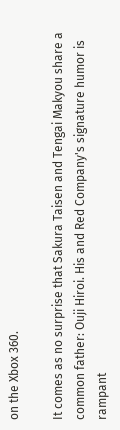on the Xbox 360.

It comes as no surprise that Sakura Taisen and Tengai Makyou share a common father: Ouji Hiroi. His and Red Company's signature humor is rampant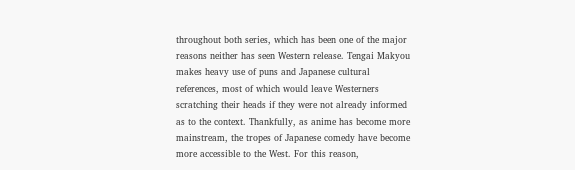throughout both series, which has been one of the major reasons neither has seen Western release. Tengai Makyou makes heavy use of puns and Japanese cultural references, most of which would leave Westerners scratching their heads if they were not already informed as to the context. Thankfully, as anime has become more mainstream, the tropes of Japanese comedy have become more accessible to the West. For this reason,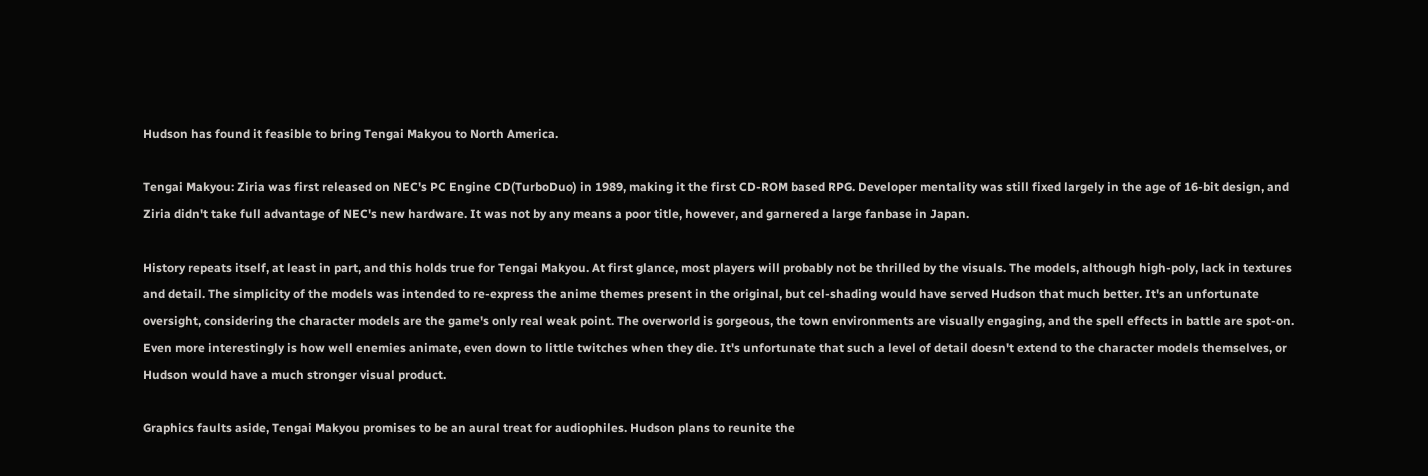Hudson has found it feasible to bring Tengai Makyou to North America.

Tengai Makyou: Ziria was first released on NEC's PC Engine CD(TurboDuo) in 1989, making it the first CD-ROM based RPG. Developer mentality was still fixed largely in the age of 16-bit design, and Ziria didn't take full advantage of NEC's new hardware. It was not by any means a poor title, however, and garnered a large fanbase in Japan.

History repeats itself, at least in part, and this holds true for Tengai Makyou. At first glance, most players will probably not be thrilled by the visuals. The models, although high-poly, lack in textures and detail. The simplicity of the models was intended to re-express the anime themes present in the original, but cel-shading would have served Hudson that much better. It's an unfortunate oversight, considering the character models are the game's only real weak point. The overworld is gorgeous, the town environments are visually engaging, and the spell effects in battle are spot-on. Even more interestingly is how well enemies animate, even down to little twitches when they die. It's unfortunate that such a level of detail doesn't extend to the character models themselves, or Hudson would have a much stronger visual product.

Graphics faults aside, Tengai Makyou promises to be an aural treat for audiophiles. Hudson plans to reunite the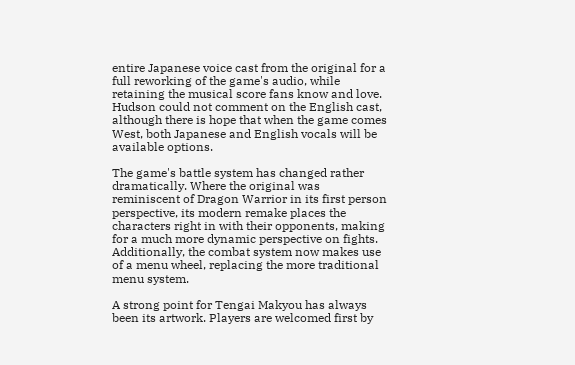entire Japanese voice cast from the original for a full reworking of the game's audio, while retaining the musical score fans know and love. Hudson could not comment on the English cast, although there is hope that when the game comes West, both Japanese and English vocals will be available options.

The game's battle system has changed rather dramatically. Where the original was reminiscent of Dragon Warrior in its first person perspective, its modern remake places the characters right in with their opponents, making for a much more dynamic perspective on fights. Additionally, the combat system now makes use of a menu wheel, replacing the more traditional menu system.

A strong point for Tengai Makyou has always been its artwork. Players are welcomed first by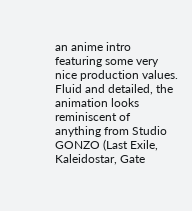an anime intro featuring some very nice production values. Fluid and detailed, the animation looks reminiscent of anything from Studio GONZO (Last Exile, Kaleidostar, Gate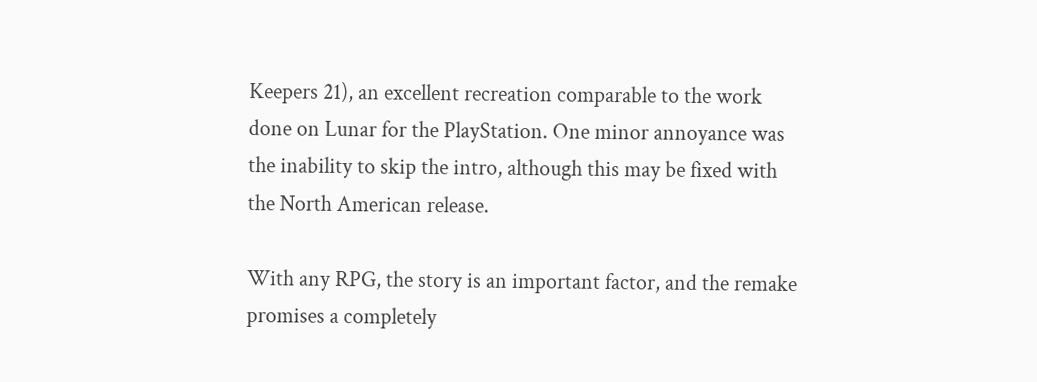Keepers 21), an excellent recreation comparable to the work done on Lunar for the PlayStation. One minor annoyance was the inability to skip the intro, although this may be fixed with the North American release.

With any RPG, the story is an important factor, and the remake promises a completely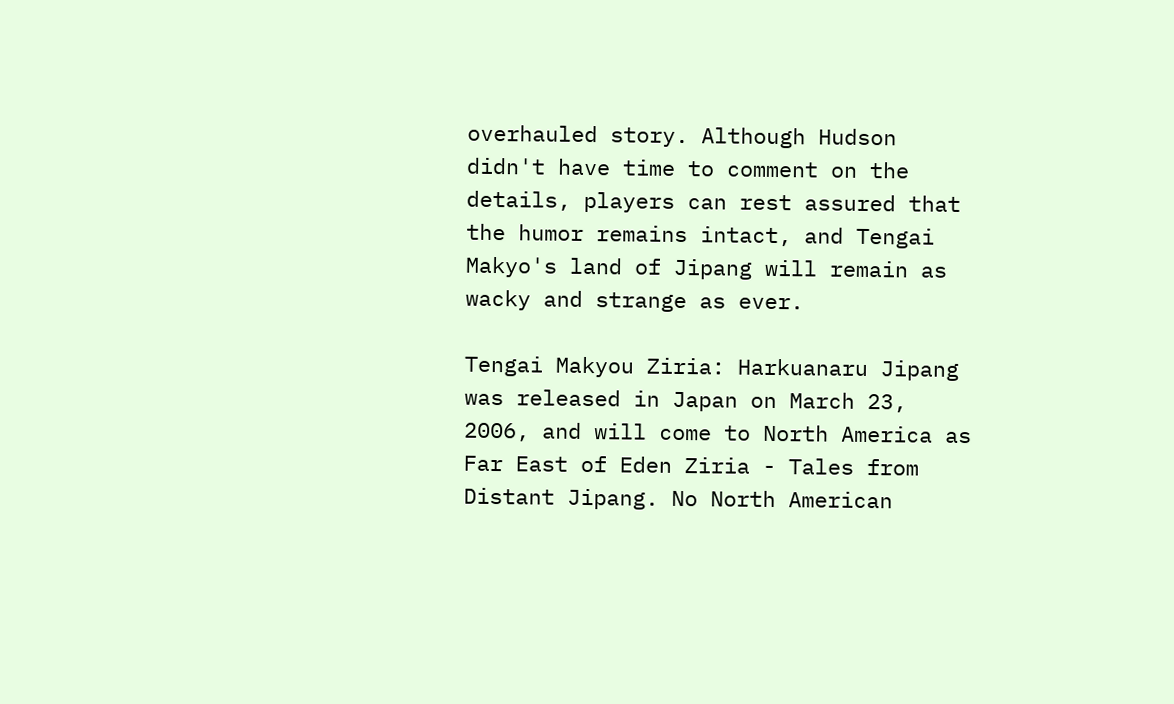overhauled story. Although Hudson didn't have time to comment on the details, players can rest assured that the humor remains intact, and Tengai Makyo's land of Jipang will remain as wacky and strange as ever.

Tengai Makyou Ziria: Harkuanaru Jipang was released in Japan on March 23, 2006, and will come to North America as Far East of Eden Ziria - Tales from Distant Jipang. No North American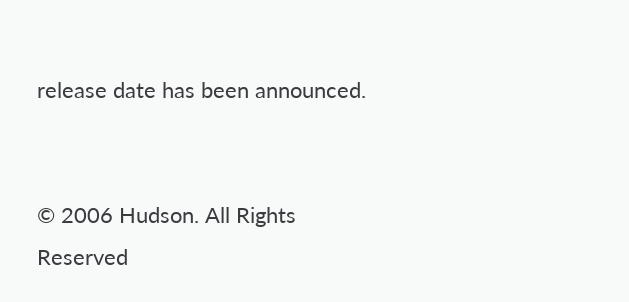release date has been announced.


© 2006 Hudson. All Rights Reserved